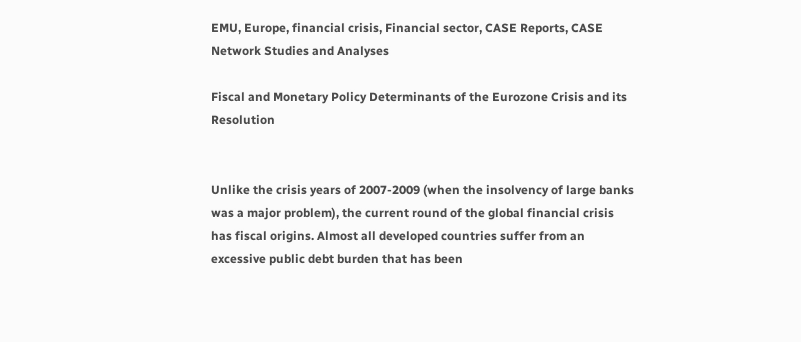EMU, Europe, financial crisis, Financial sector, CASE Reports, CASE Network Studies and Analyses

Fiscal and Monetary Policy Determinants of the Eurozone Crisis and its Resolution


Unlike the crisis years of 2007-2009 (when the insolvency of large banks was a major problem), the current round of the global financial crisis has fiscal origins. Almost all developed countries suffer from an excessive public debt burden that has been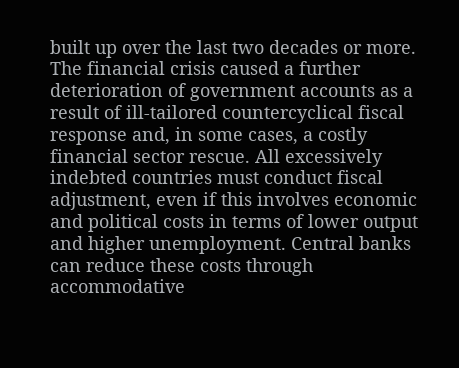built up over the last two decades or more. The financial crisis caused a further deterioration of government accounts as a result of ill-tailored countercyclical fiscal response and, in some cases, a costly financial sector rescue. All excessively indebted countries must conduct fiscal adjustment, even if this involves economic and political costs in terms of lower output and higher unemployment. Central banks can reduce these costs through accommodative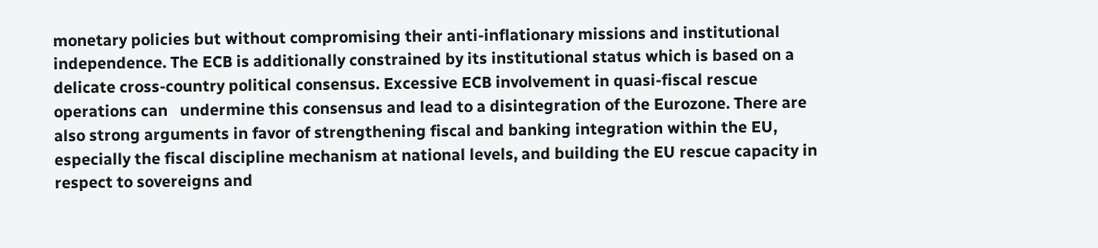monetary policies but without compromising their anti-inflationary missions and institutional independence. The ECB is additionally constrained by its institutional status which is based on a delicate cross-country political consensus. Excessive ECB involvement in quasi-fiscal rescue operations can   undermine this consensus and lead to a disintegration of the Eurozone. There are also strong arguments in favor of strengthening fiscal and banking integration within the EU, especially the fiscal discipline mechanism at national levels, and building the EU rescue capacity in respect to sovereigns and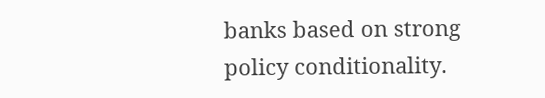banks based on strong policy conditionality.